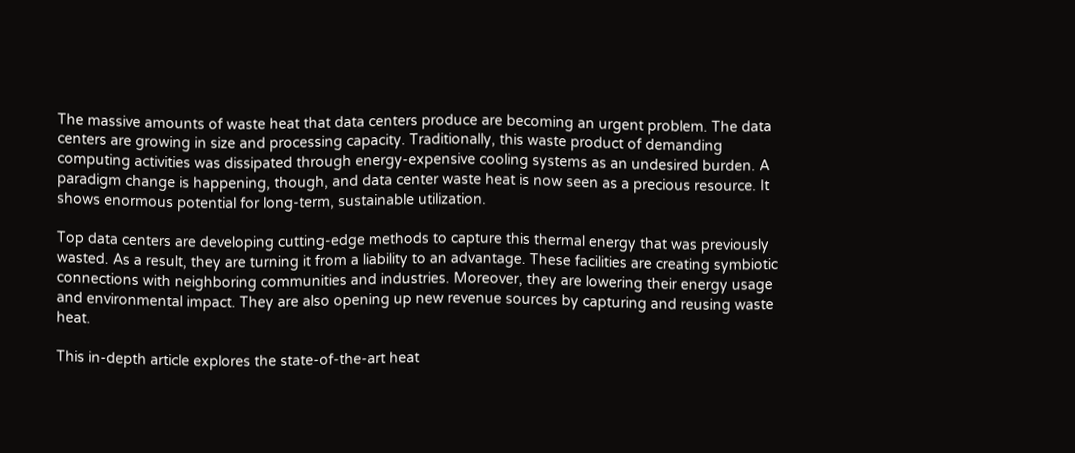The massive amounts of waste heat that data centers produce are becoming an urgent problem. The data centers are growing in size and processing capacity. Traditionally, this waste product of demanding computing activities was dissipated through energy-expensive cooling systems as an undesired burden. A paradigm change is happening, though, and data center waste heat is now seen as a precious resource. It shows enormous potential for long-term, sustainable utilization.

Top data centers are developing cutting-edge methods to capture this thermal energy that was previously wasted. As a result, they are turning it from a liability to an advantage. These facilities are creating symbiotic connections with neighboring communities and industries. Moreover, they are lowering their energy usage and environmental impact. They are also opening up new revenue sources by capturing and reusing waste heat.

This in-depth article explores the state-of-the-art heat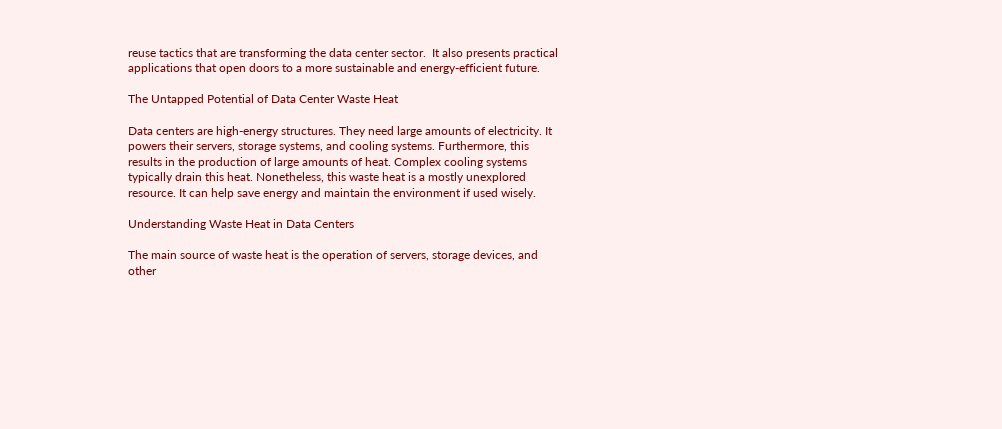reuse tactics that are transforming the data center sector.  It also presents practical applications that open doors to a more sustainable and energy-efficient future.

The Untapped Potential of Data Center Waste Heat

Data centers are high-energy structures. They need large amounts of electricity. It powers their servers, storage systems, and cooling systems. Furthermore, this results in the production of large amounts of heat. Complex cooling systems typically drain this heat. Nonetheless, this waste heat is a mostly unexplored resource. It can help save energy and maintain the environment if used wisely.

Understanding Waste Heat in Data Centers

The main source of waste heat is the operation of servers, storage devices, and other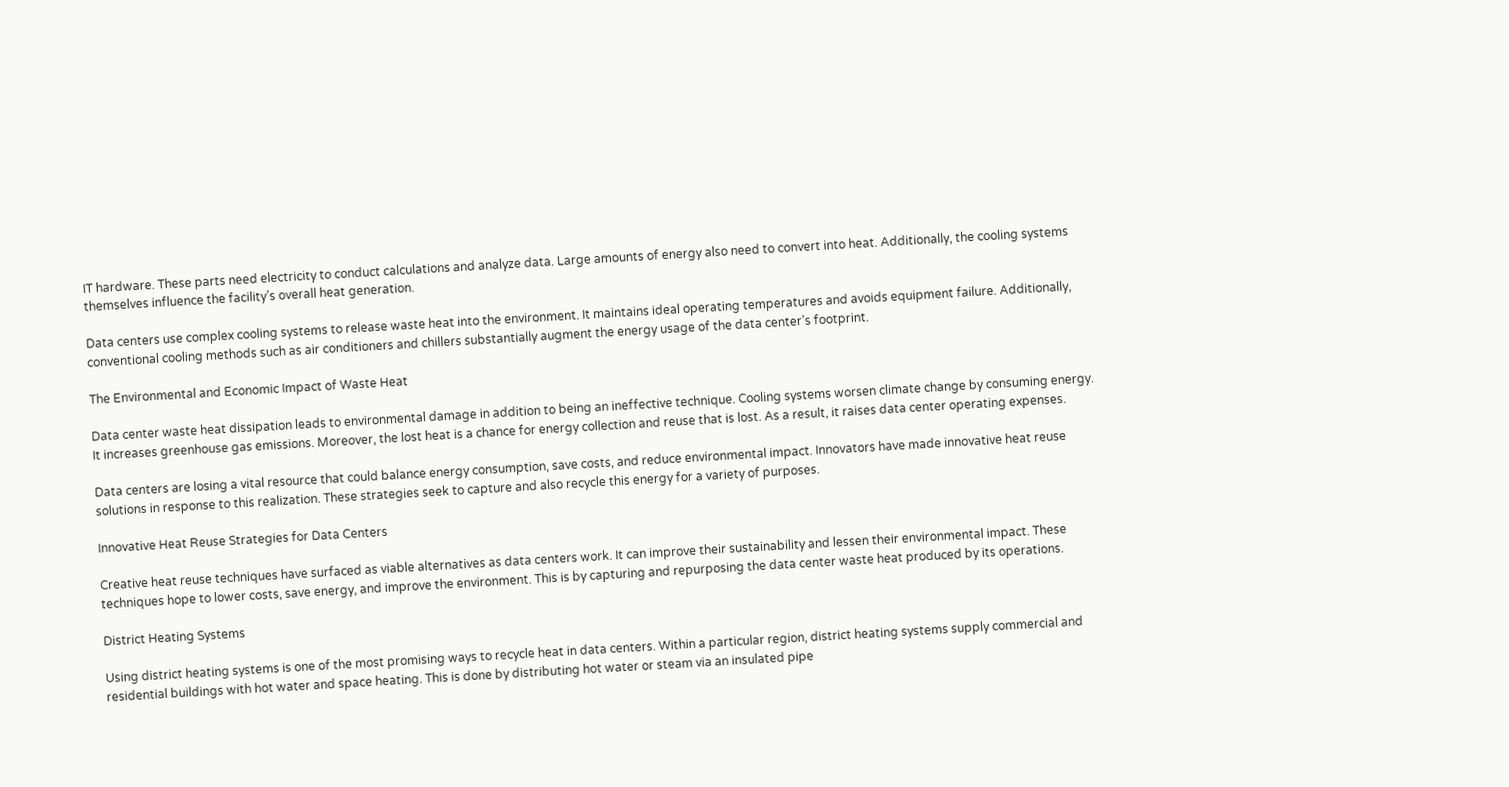IT hardware. These parts need electricity to conduct calculations and analyze data. Large amounts of energy also need to convert into heat. Additionally, the cooling systems themselves influence the facility’s overall heat generation.

Data centers use complex cooling systems to release waste heat into the environment. It maintains ideal operating temperatures and avoids equipment failure. Additionally, conventional cooling methods such as air conditioners and chillers substantially augment the energy usage of the data center’s footprint.

The Environmental and Economic Impact of Waste Heat

Data center waste heat dissipation leads to environmental damage in addition to being an ineffective technique. Cooling systems worsen climate change by consuming energy. It increases greenhouse gas emissions. Moreover, the lost heat is a chance for energy collection and reuse that is lost. As a result, it raises data center operating expenses.

Data centers are losing a vital resource that could balance energy consumption, save costs, and reduce environmental impact. Innovators have made innovative heat reuse solutions in response to this realization. These strategies seek to capture and also recycle this energy for a variety of purposes.

Innovative Heat Reuse Strategies for Data Centers

Creative heat reuse techniques have surfaced as viable alternatives as data centers work. It can improve their sustainability and lessen their environmental impact. These techniques hope to lower costs, save energy, and improve the environment. This is by capturing and repurposing the data center waste heat produced by its operations.

District Heating Systems

Using district heating systems is one of the most promising ways to recycle heat in data centers. Within a particular region, district heating systems supply commercial and residential buildings with hot water and space heating. This is done by distributing hot water or steam via an insulated pipe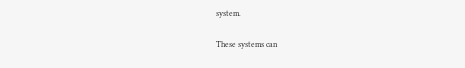system.

These systems can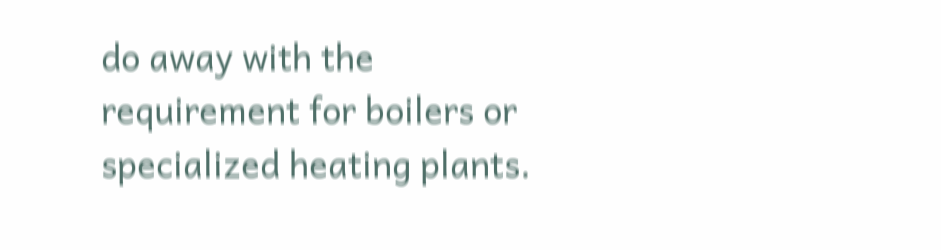do away with the requirement for boilers or specialized heating plants.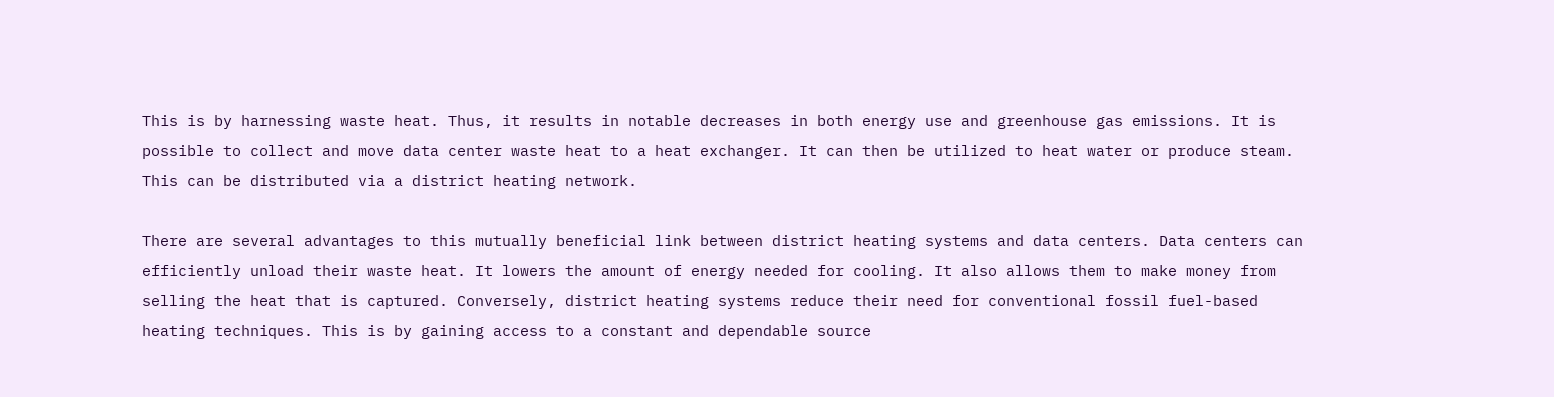This is by harnessing waste heat. Thus, it results in notable decreases in both energy use and greenhouse gas emissions. It is possible to collect and move data center waste heat to a heat exchanger. It can then be utilized to heat water or produce steam. This can be distributed via a district heating network.

There are several advantages to this mutually beneficial link between district heating systems and data centers. Data centers can efficiently unload their waste heat. It lowers the amount of energy needed for cooling. It also allows them to make money from selling the heat that is captured. Conversely, district heating systems reduce their need for conventional fossil fuel-based heating techniques. This is by gaining access to a constant and dependable source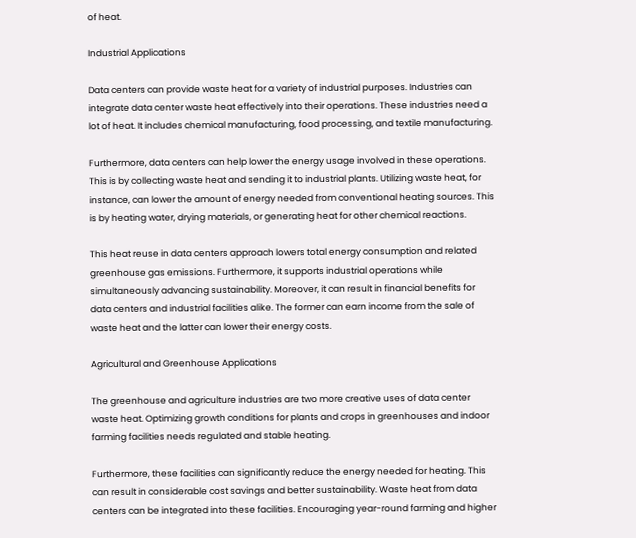of heat.

Industrial Applications

Data centers can provide waste heat for a variety of industrial purposes. Industries can integrate data center waste heat effectively into their operations. These industries need a lot of heat. It includes chemical manufacturing, food processing, and textile manufacturing.

Furthermore, data centers can help lower the energy usage involved in these operations. This is by collecting waste heat and sending it to industrial plants. Utilizing waste heat, for instance, can lower the amount of energy needed from conventional heating sources. This is by heating water, drying materials, or generating heat for other chemical reactions.

This heat reuse in data centers approach lowers total energy consumption and related greenhouse gas emissions. Furthermore, it supports industrial operations while simultaneously advancing sustainability. Moreover, it can result in financial benefits for data centers and industrial facilities alike. The former can earn income from the sale of waste heat and the latter can lower their energy costs.

Agricultural and Greenhouse Applications

The greenhouse and agriculture industries are two more creative uses of data center waste heat. Optimizing growth conditions for plants and crops in greenhouses and indoor farming facilities needs regulated and stable heating.

Furthermore, these facilities can significantly reduce the energy needed for heating. This can result in considerable cost savings and better sustainability. Waste heat from data centers can be integrated into these facilities. Encouraging year-round farming and higher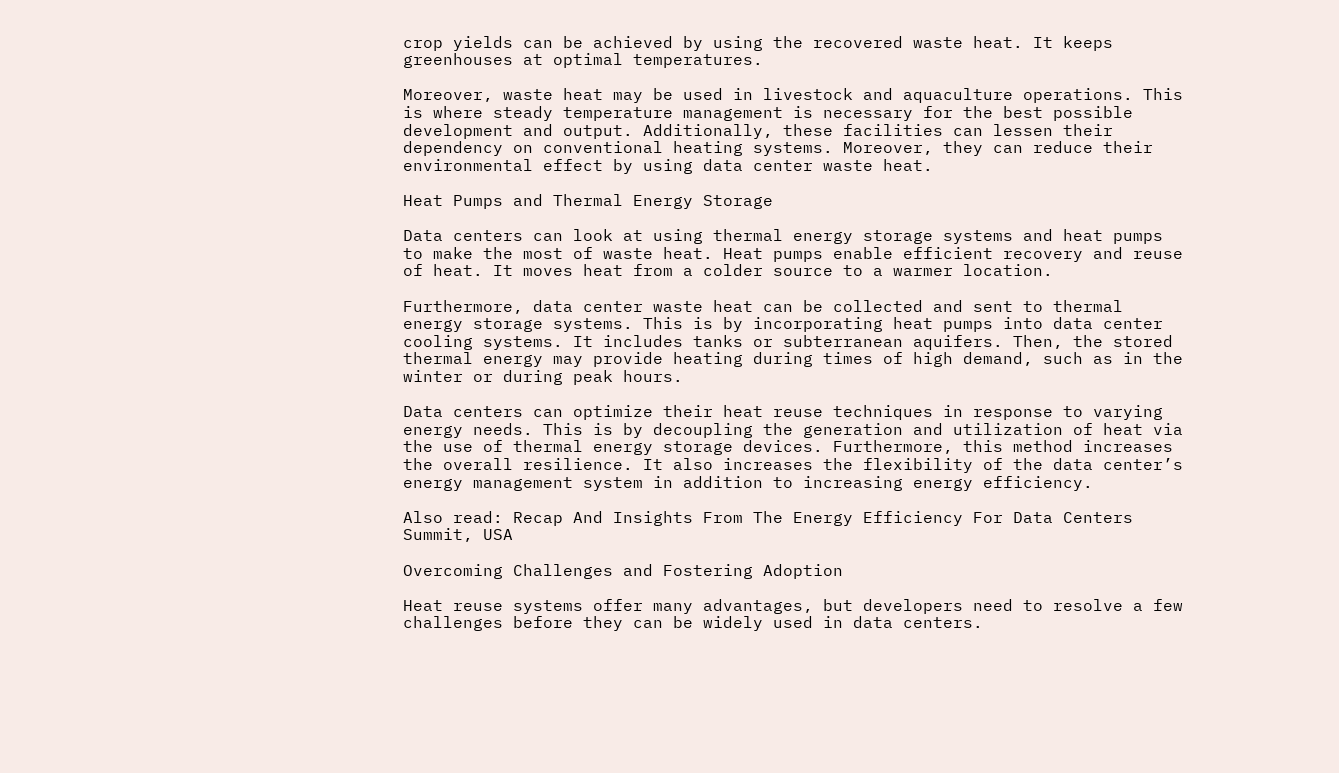crop yields can be achieved by using the recovered waste heat. It keeps greenhouses at optimal temperatures.

Moreover, waste heat may be used in livestock and aquaculture operations. This is where steady temperature management is necessary for the best possible development and output. Additionally, these facilities can lessen their dependency on conventional heating systems. Moreover, they can reduce their environmental effect by using data center waste heat.

Heat Pumps and Thermal Energy Storage

Data centers can look at using thermal energy storage systems and heat pumps to make the most of waste heat. Heat pumps enable efficient recovery and reuse of heat. It moves heat from a colder source to a warmer location.

Furthermore, data center waste heat can be collected and sent to thermal energy storage systems. This is by incorporating heat pumps into data center cooling systems. It includes tanks or subterranean aquifers. Then, the stored thermal energy may provide heating during times of high demand, such as in the winter or during peak hours.

Data centers can optimize their heat reuse techniques in response to varying energy needs. This is by decoupling the generation and utilization of heat via the use of thermal energy storage devices. Furthermore, this method increases the overall resilience. It also increases the flexibility of the data center’s energy management system in addition to increasing energy efficiency.

Also read: Recap And Insights From The Energy Efficiency For Data Centers Summit, USA

Overcoming Challenges and Fostering Adoption

Heat reuse systems offer many advantages, but developers need to resolve a few challenges before they can be widely used in data centers.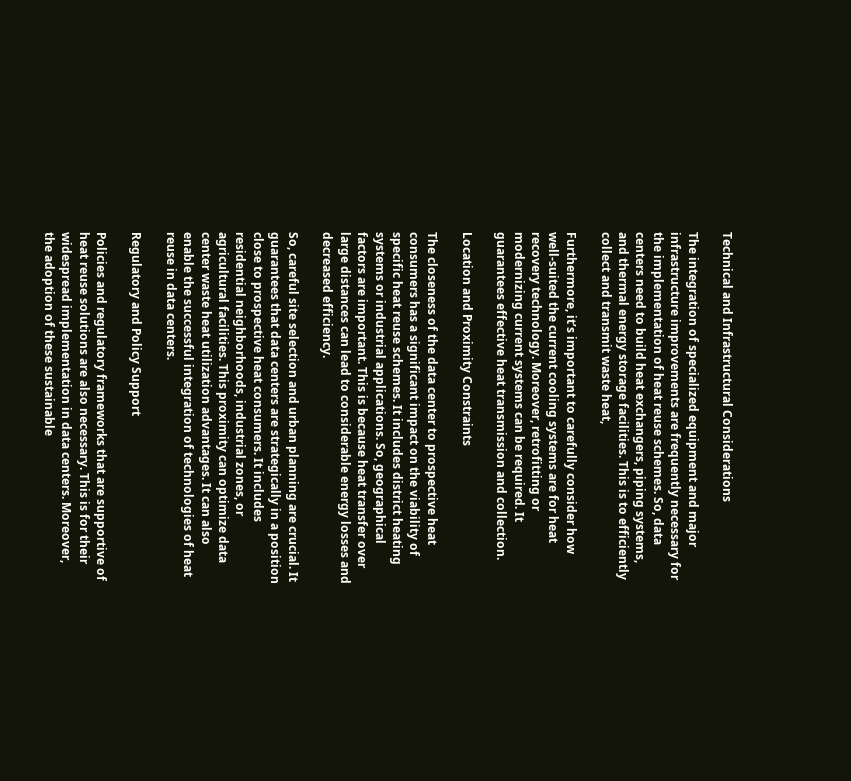Technical and Infrastructural Considerations

The integration of specialized equipment and major infrastructure improvements are frequently necessary for the implementation of heat reuse schemes. So, data centers need to build heat exchangers, piping systems, and thermal energy storage facilities. This is to efficiently collect and transmit waste heat,

Furthermore, it’s important to carefully consider how well-suited the current cooling systems are for heat recovery technology. Moreover, retrofitting or modernizing current systems can be required. It guarantees effective heat transmission and collection.

Location and Proximity Constraints

The closeness of the data center to prospective heat consumers has a significant impact on the viability of specific heat reuse schemes. It includes district heating systems or industrial applications. So, geographical factors are important. This is because heat transfer over large distances can lead to considerable energy losses and decreased efficiency.

So, careful site selection and urban planning are crucial. It guarantees that data centers are strategically in a position close to prospective heat consumers. It includes residential neighborhoods, industrial zones, or agricultural facilities. This proximity can optimize data center waste heat utilization advantages. It can also enable the successful integration of technologies of heat reuse in data centers.

Regulatory and Policy Support

Policies and regulatory frameworks that are supportive of heat reuse solutions are also necessary. This is for their widespread implementation in data centers. Moreover, the adoption of these sustainable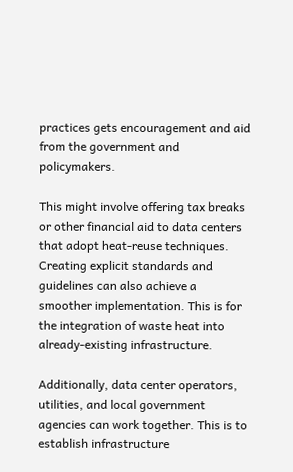practices gets encouragement and aid from the government and policymakers.

This might involve offering tax breaks or other financial aid to data centers that adopt heat-reuse techniques. Creating explicit standards and guidelines can also achieve a smoother implementation. This is for the integration of waste heat into already-existing infrastructure.

Additionally, data center operators, utilities, and local government agencies can work together. This is to establish infrastructure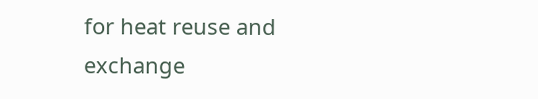for heat reuse and exchange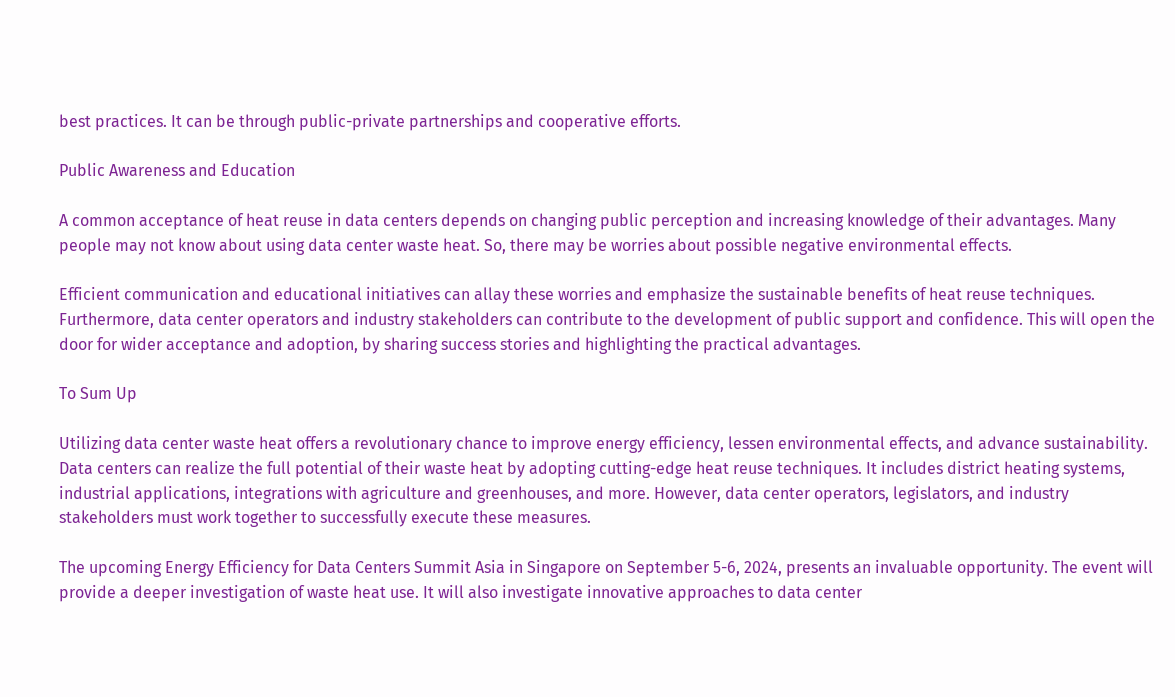best practices. It can be through public-private partnerships and cooperative efforts.

Public Awareness and Education

A common acceptance of heat reuse in data centers depends on changing public perception and increasing knowledge of their advantages. Many people may not know about using data center waste heat. So, there may be worries about possible negative environmental effects.

Efficient communication and educational initiatives can allay these worries and emphasize the sustainable benefits of heat reuse techniques. Furthermore, data center operators and industry stakeholders can contribute to the development of public support and confidence. This will open the door for wider acceptance and adoption, by sharing success stories and highlighting the practical advantages.

To Sum Up

Utilizing data center waste heat offers a revolutionary chance to improve energy efficiency, lessen environmental effects, and advance sustainability. Data centers can realize the full potential of their waste heat by adopting cutting-edge heat reuse techniques. It includes district heating systems, industrial applications, integrations with agriculture and greenhouses, and more. However, data center operators, legislators, and industry stakeholders must work together to successfully execute these measures.

The upcoming Energy Efficiency for Data Centers Summit Asia in Singapore on September 5-6, 2024, presents an invaluable opportunity. The event will provide a deeper investigation of waste heat use. It will also investigate innovative approaches to data center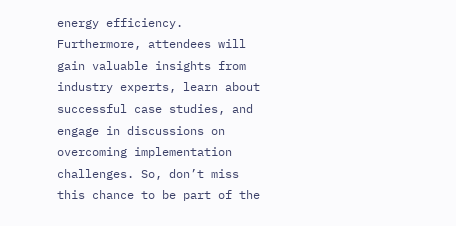energy efficiency. Furthermore, attendees will gain valuable insights from industry experts, learn about successful case studies, and engage in discussions on overcoming implementation challenges. So, don’t miss this chance to be part of the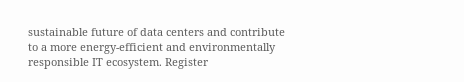sustainable future of data centers and contribute to a more energy-efficient and environmentally responsible IT ecosystem. Register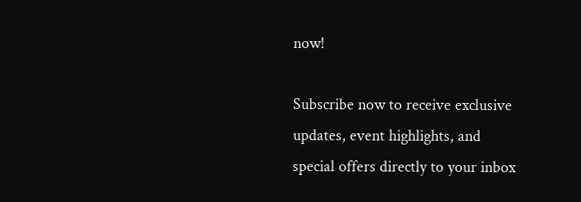now!

Subscribe now to receive exclusive updates, event highlights, and special offers directly to your inbox